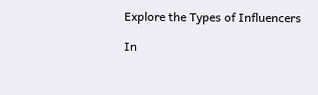Explore the Types of Influencers

In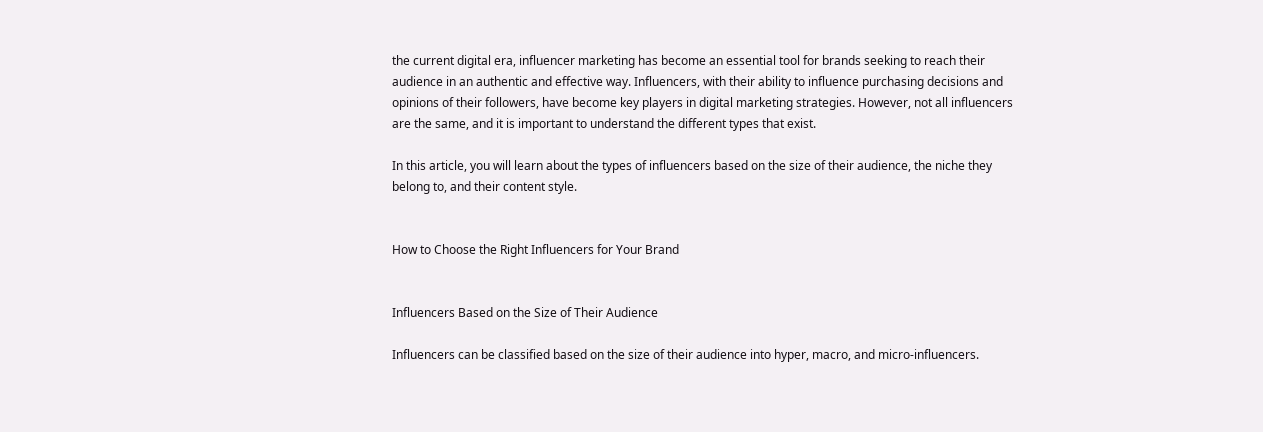the current digital era, influencer marketing has become an essential tool for brands seeking to reach their audience in an authentic and effective way. Influencers, with their ability to influence purchasing decisions and opinions of their followers, have become key players in digital marketing strategies. However, not all influencers are the same, and it is important to understand the different types that exist.

In this article, you will learn about the types of influencers based on the size of their audience, the niche they belong to, and their content style.


How to Choose the Right Influencers for Your Brand


Influencers Based on the Size of Their Audience

Influencers can be classified based on the size of their audience into hyper, macro, and micro-influencers.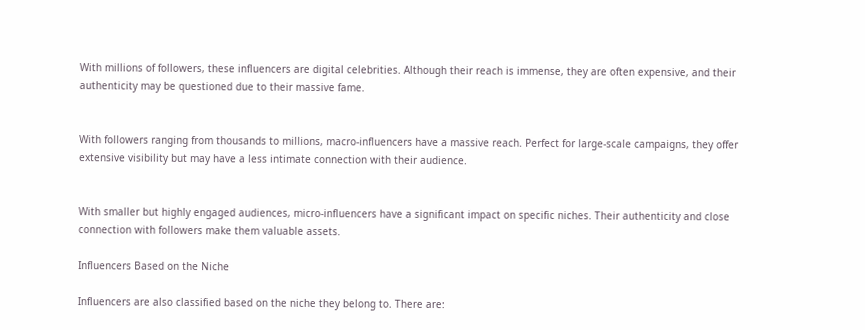With millions of followers, these influencers are digital celebrities. Although their reach is immense, they are often expensive, and their authenticity may be questioned due to their massive fame.


With followers ranging from thousands to millions, macro-influencers have a massive reach. Perfect for large-scale campaigns, they offer extensive visibility but may have a less intimate connection with their audience.


With smaller but highly engaged audiences, micro-influencers have a significant impact on specific niches. Their authenticity and close connection with followers make them valuable assets.

Influencers Based on the Niche

Influencers are also classified based on the niche they belong to. There are: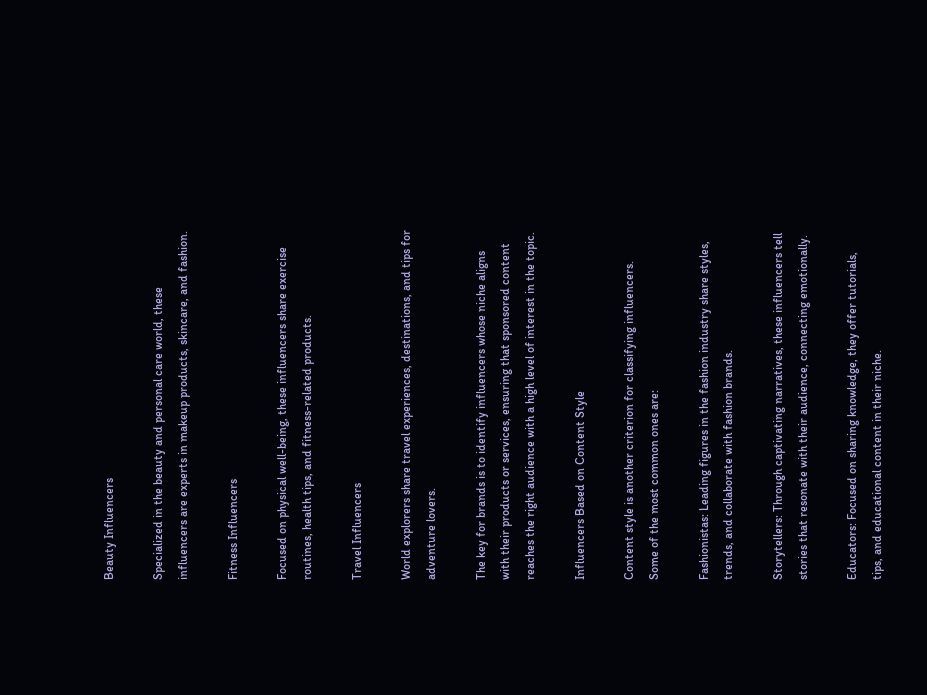Beauty Influencers

Specialized in the beauty and personal care world, these influencers are experts in makeup products, skincare, and fashion.

Fitness Influencers

Focused on physical well-being, these influencers share exercise routines, health tips, and fitness-related products.

Travel Influencers

World explorers share travel experiences, destinations, and tips for adventure lovers.

The key for brands is to identify influencers whose niche aligns with their products or services, ensuring that sponsored content reaches the right audience with a high level of interest in the topic.

Influencers Based on Content Style

Content style is another criterion for classifying influencers. Some of the most common ones are:

Fashionistas: Leading figures in the fashion industry share styles, trends, and collaborate with fashion brands.

Storytellers: Through captivating narratives, these influencers tell stories that resonate with their audience, connecting emotionally.

Educators: Focused on sharing knowledge, they offer tutorials, tips, and educational content in their niche.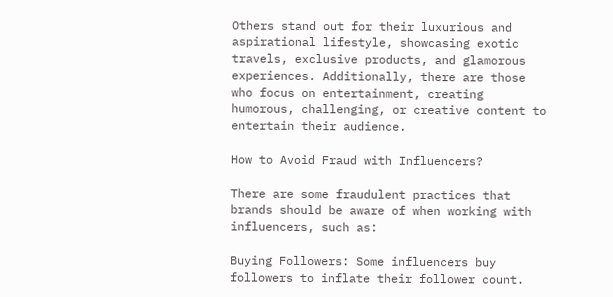Others stand out for their luxurious and aspirational lifestyle, showcasing exotic travels, exclusive products, and glamorous experiences. Additionally, there are those who focus on entertainment, creating humorous, challenging, or creative content to entertain their audience.

How to Avoid Fraud with Influencers?

There are some fraudulent practices that brands should be aware of when working with influencers, such as:

Buying Followers: Some influencers buy followers to inflate their follower count.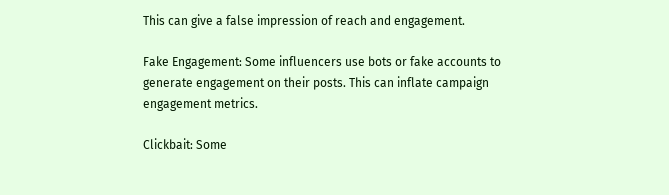This can give a false impression of reach and engagement.

Fake Engagement: Some influencers use bots or fake accounts to generate engagement on their posts. This can inflate campaign engagement metrics.

Clickbait: Some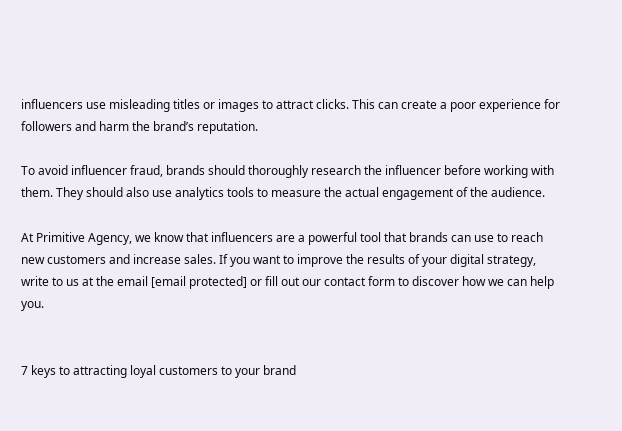influencers use misleading titles or images to attract clicks. This can create a poor experience for followers and harm the brand’s reputation.

To avoid influencer fraud, brands should thoroughly research the influencer before working with them. They should also use analytics tools to measure the actual engagement of the audience.

At Primitive Agency, we know that influencers are a powerful tool that brands can use to reach new customers and increase sales. If you want to improve the results of your digital strategy, write to us at the email [email protected] or fill out our contact form to discover how we can help you.


7 keys to attracting loyal customers to your brand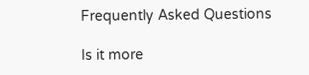Frequently Asked Questions

Is it more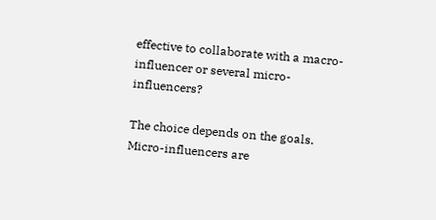effective to collaborate with a macro-influencer or several micro-influencers?

The choice depends on the goals. Micro-influencers are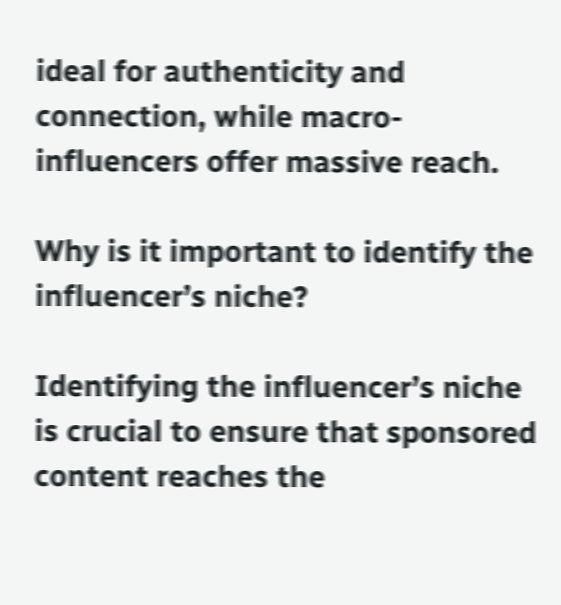ideal for authenticity and connection, while macro-influencers offer massive reach.

Why is it important to identify the influencer’s niche?

Identifying the influencer’s niche is crucial to ensure that sponsored content reaches the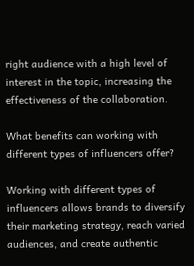right audience with a high level of interest in the topic, increasing the effectiveness of the collaboration.

What benefits can working with different types of influencers offer?

Working with different types of influencers allows brands to diversify their marketing strategy, reach varied audiences, and create authentic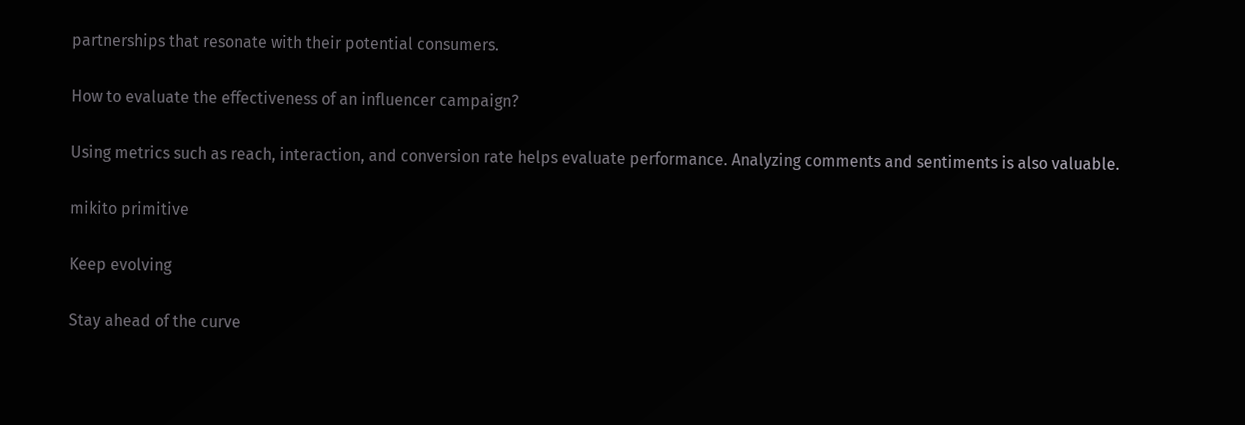partnerships that resonate with their potential consumers.

How to evaluate the effectiveness of an influencer campaign?

Using metrics such as reach, interaction, and conversion rate helps evaluate performance. Analyzing comments and sentiments is also valuable.

mikito primitive

Keep evolving

Stay ahead of the curve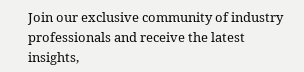Join our exclusive community of industry professionals and receive the latest insights,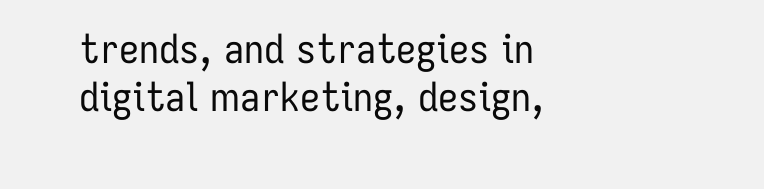trends, and strategies in digital marketing, design,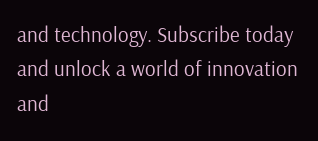and technology. Subscribe today and unlock a world of innovation and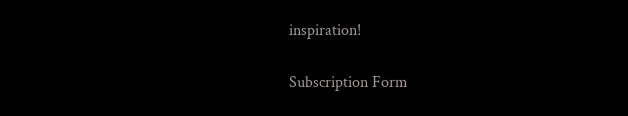inspiration!

Subscription Form